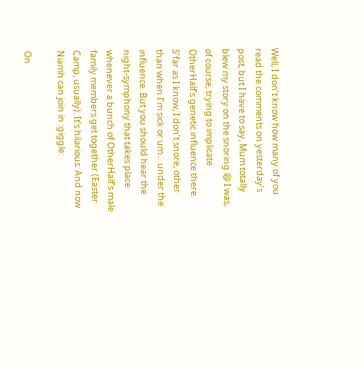Well, I don’t know how many of you read the comments on yesterday’s post, but I have to say, Mum totally blew my story on the snoring 😆 I was, of course, trying to implicate OtherHalf’s genetic influence there. S’far as I know, I don’t snore, other than when I’m sick or um… under the influence. But you should hear the night-symphony that takes place whenever a bunch of OtherHalf’s male family members get together (Easter Camp, usually). It’s hilarious. And now Niamh can join in :giggle:

On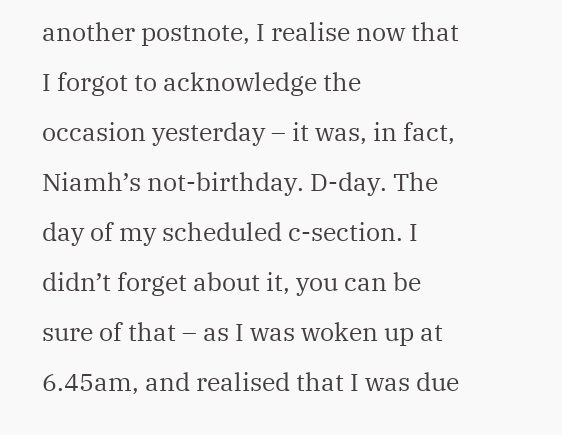another postnote, I realise now that I forgot to acknowledge the occasion yesterday – it was, in fact, Niamh’s not-birthday. D-day. The day of my scheduled c-section. I didn’t forget about it, you can be sure of that – as I was woken up at 6.45am, and realised that I was due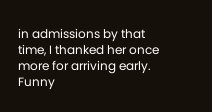in admissions by that time, I thanked her once more for arriving early. Funny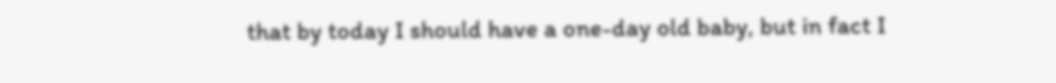that by today I should have a one-day old baby, but in fact I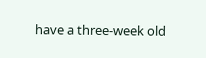have a three-week old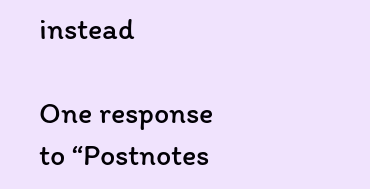instead

One response to “Postnotes